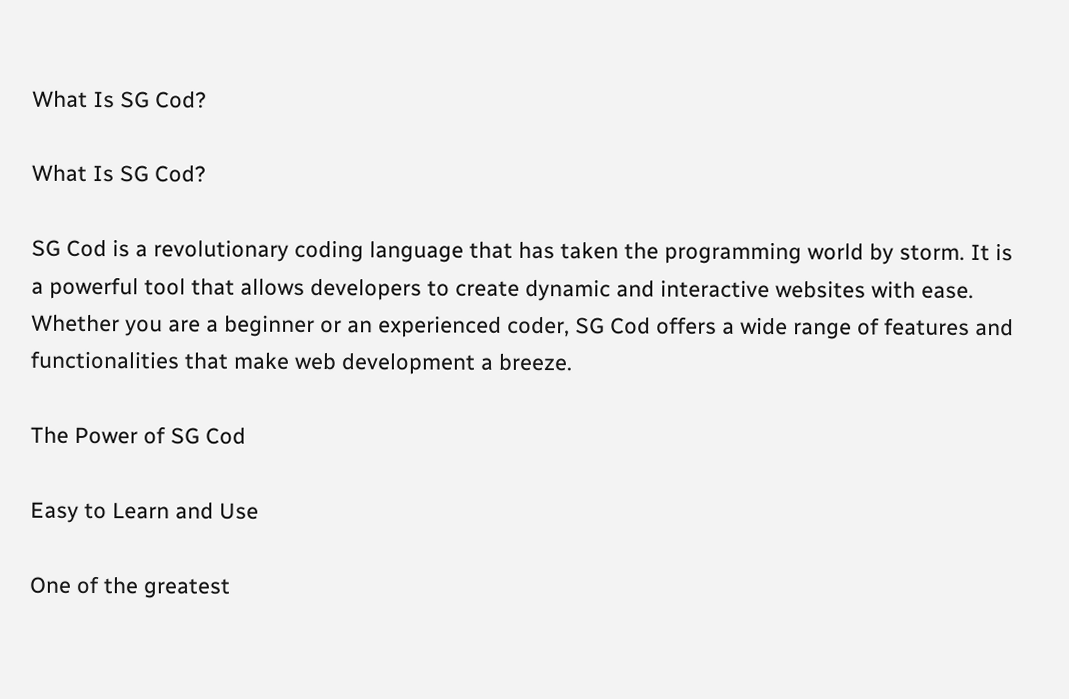What Is SG Cod?

What Is SG Cod?

SG Cod is a revolutionary coding language that has taken the programming world by storm. It is a powerful tool that allows developers to create dynamic and interactive websites with ease. Whether you are a beginner or an experienced coder, SG Cod offers a wide range of features and functionalities that make web development a breeze.

The Power of SG Cod

Easy to Learn and Use

One of the greatest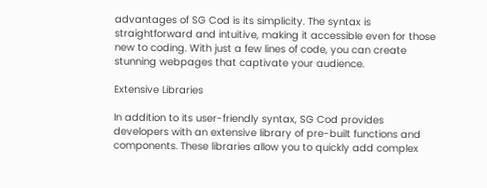advantages of SG Cod is its simplicity. The syntax is straightforward and intuitive, making it accessible even for those new to coding. With just a few lines of code, you can create stunning webpages that captivate your audience.

Extensive Libraries

In addition to its user-friendly syntax, SG Cod provides developers with an extensive library of pre-built functions and components. These libraries allow you to quickly add complex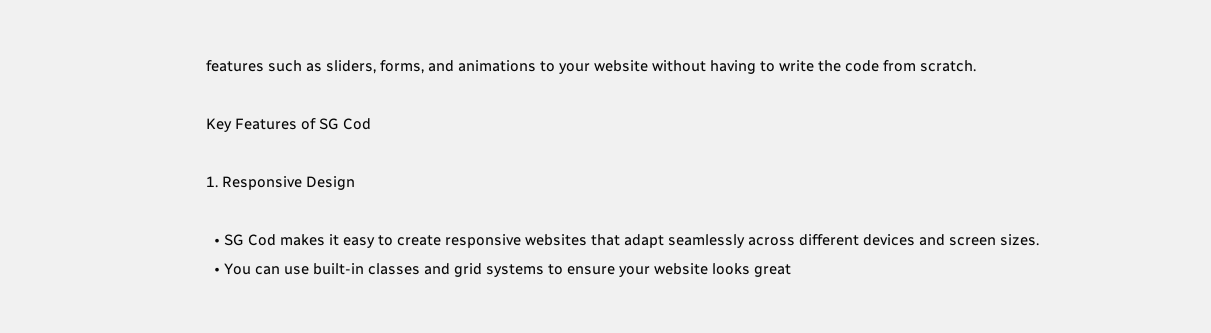features such as sliders, forms, and animations to your website without having to write the code from scratch.

Key Features of SG Cod

1. Responsive Design

  • SG Cod makes it easy to create responsive websites that adapt seamlessly across different devices and screen sizes.
  • You can use built-in classes and grid systems to ensure your website looks great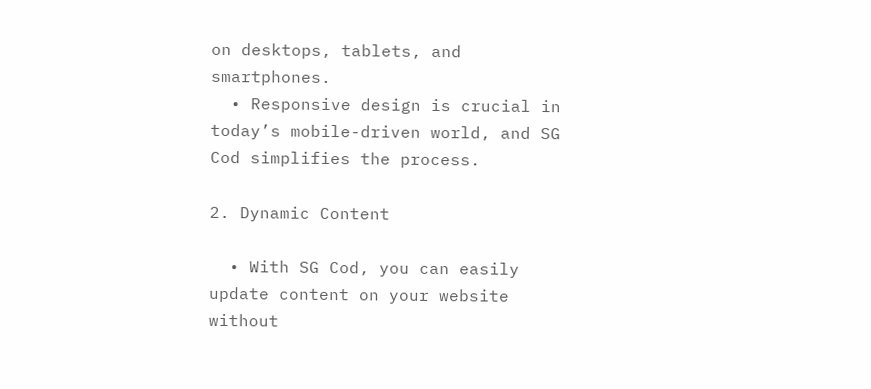on desktops, tablets, and smartphones.
  • Responsive design is crucial in today’s mobile-driven world, and SG Cod simplifies the process.

2. Dynamic Content

  • With SG Cod, you can easily update content on your website without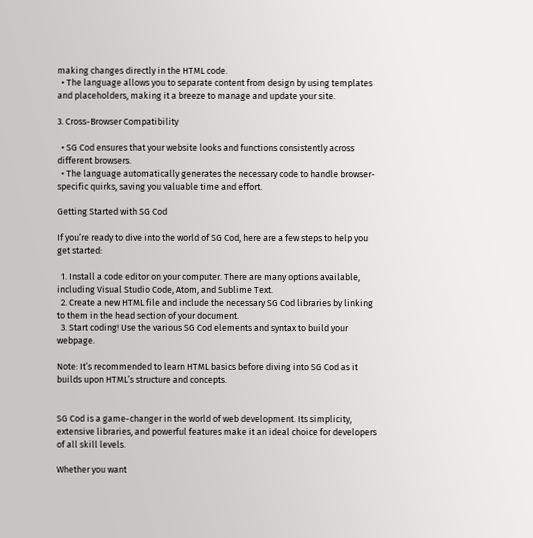making changes directly in the HTML code.
  • The language allows you to separate content from design by using templates and placeholders, making it a breeze to manage and update your site.

3. Cross-Browser Compatibility

  • SG Cod ensures that your website looks and functions consistently across different browsers.
  • The language automatically generates the necessary code to handle browser-specific quirks, saving you valuable time and effort.

Getting Started with SG Cod

If you’re ready to dive into the world of SG Cod, here are a few steps to help you get started:

  1. Install a code editor on your computer. There are many options available, including Visual Studio Code, Atom, and Sublime Text.
  2. Create a new HTML file and include the necessary SG Cod libraries by linking to them in the head section of your document.
  3. Start coding! Use the various SG Cod elements and syntax to build your webpage.

Note: It’s recommended to learn HTML basics before diving into SG Cod as it builds upon HTML’s structure and concepts.


SG Cod is a game-changer in the world of web development. Its simplicity, extensive libraries, and powerful features make it an ideal choice for developers of all skill levels.

Whether you want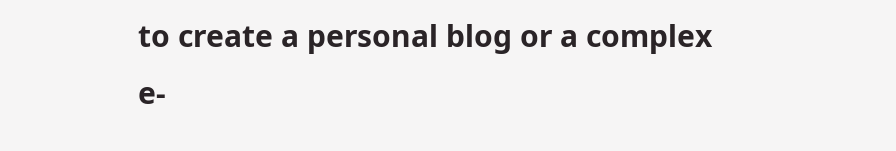to create a personal blog or a complex e-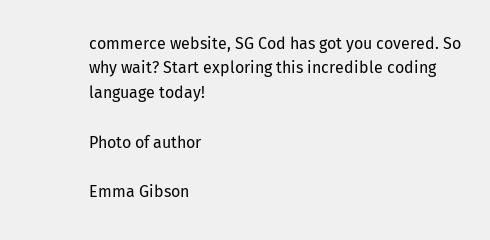commerce website, SG Cod has got you covered. So why wait? Start exploring this incredible coding language today!

Photo of author

Emma Gibson